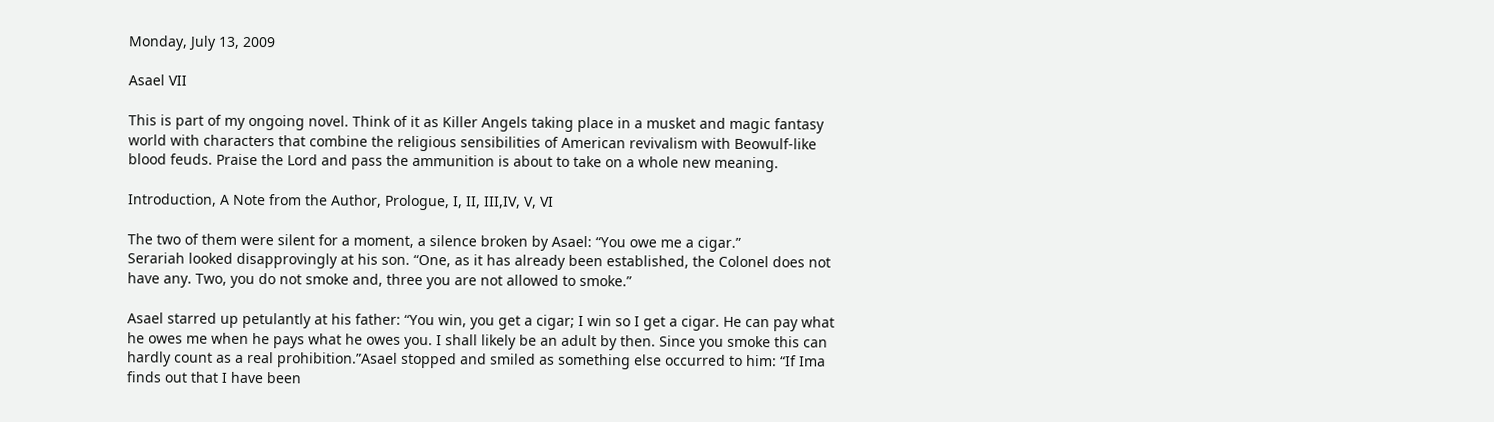Monday, July 13, 2009

Asael VII

This is part of my ongoing novel. Think of it as Killer Angels taking place in a musket and magic fantasy world with characters that combine the religious sensibilities of American revivalism with Beowulf-like blood feuds. Praise the Lord and pass the ammunition is about to take on a whole new meaning.

Introduction, A Note from the Author, Prologue, I, II, III,IV, V, VI

The two of them were silent for a moment, a silence broken by Asael: “You owe me a cigar.”
Serariah looked disapprovingly at his son. “One, as it has already been established, the Colonel does not have any. Two, you do not smoke and, three you are not allowed to smoke.”

Asael starred up petulantly at his father: “You win, you get a cigar; I win so I get a cigar. He can pay what he owes me when he pays what he owes you. I shall likely be an adult by then. Since you smoke this can hardly count as a real prohibition.”Asael stopped and smiled as something else occurred to him: “If Ima finds out that I have been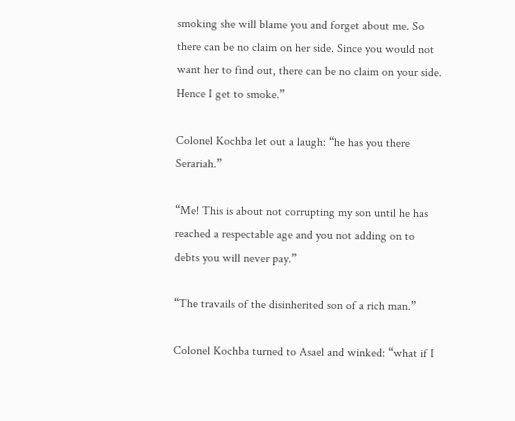smoking she will blame you and forget about me. So there can be no claim on her side. Since you would not want her to find out, there can be no claim on your side. Hence I get to smoke.”

Colonel Kochba let out a laugh: “he has you there Serariah.”

“Me! This is about not corrupting my son until he has reached a respectable age and you not adding on to debts you will never pay.”

“The travails of the disinherited son of a rich man.”

Colonel Kochba turned to Asael and winked: “what if I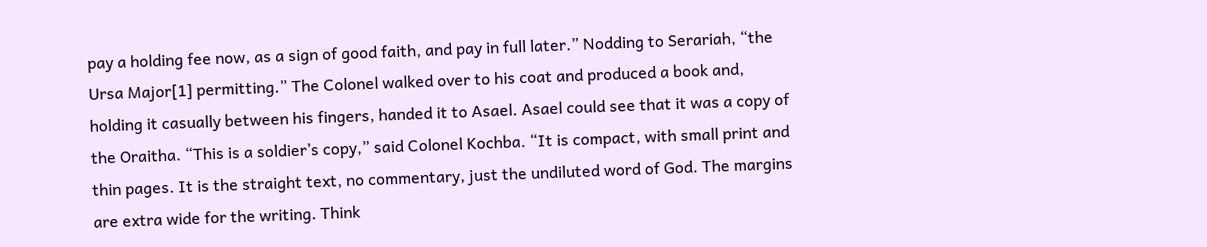pay a holding fee now, as a sign of good faith, and pay in full later.” Nodding to Serariah, “the Ursa Major[1] permitting.” The Colonel walked over to his coat and produced a book and, holding it casually between his fingers, handed it to Asael. Asael could see that it was a copy of the Oraitha. “This is a soldier’s copy,” said Colonel Kochba. “It is compact, with small print and thin pages. It is the straight text, no commentary, just the undiluted word of God. The margins are extra wide for the writing. Think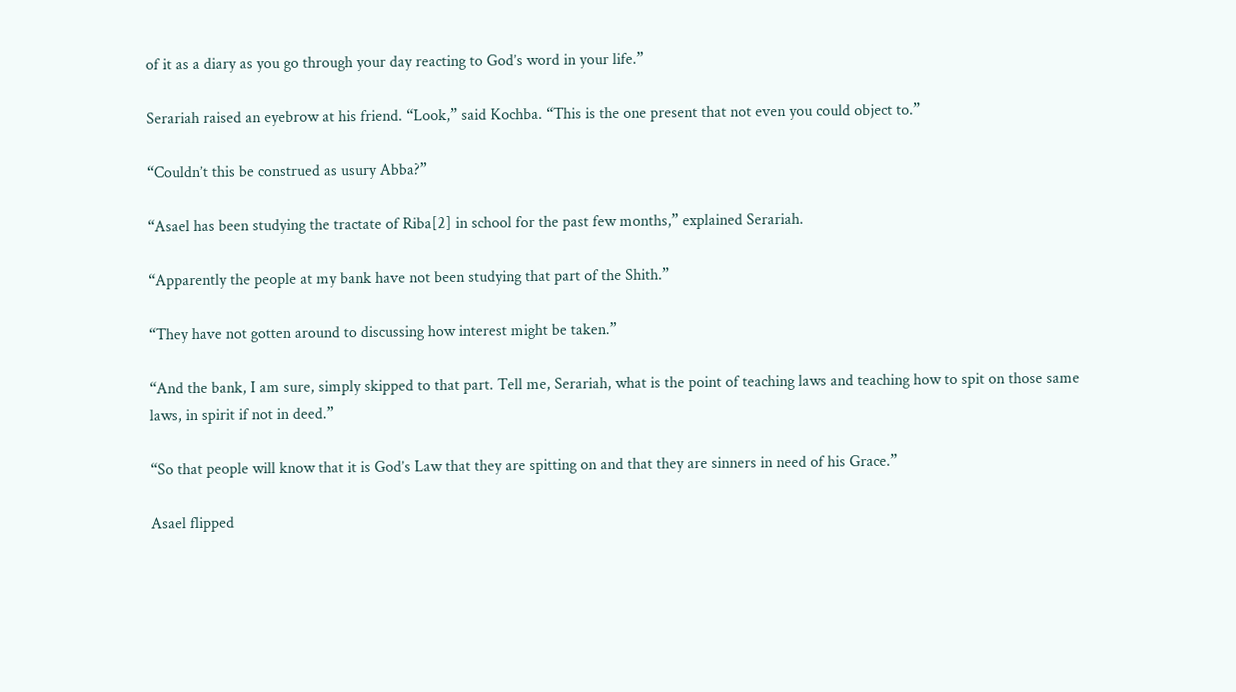of it as a diary as you go through your day reacting to God’s word in your life.”

Serariah raised an eyebrow at his friend. “Look,” said Kochba. “This is the one present that not even you could object to.”

“Couldn’t this be construed as usury Abba?”

“Asael has been studying the tractate of Riba[2] in school for the past few months,” explained Serariah.

“Apparently the people at my bank have not been studying that part of the Shith.”

“They have not gotten around to discussing how interest might be taken.”

“And the bank, I am sure, simply skipped to that part. Tell me, Serariah, what is the point of teaching laws and teaching how to spit on those same laws, in spirit if not in deed.”

“So that people will know that it is God’s Law that they are spitting on and that they are sinners in need of his Grace.”

Asael flipped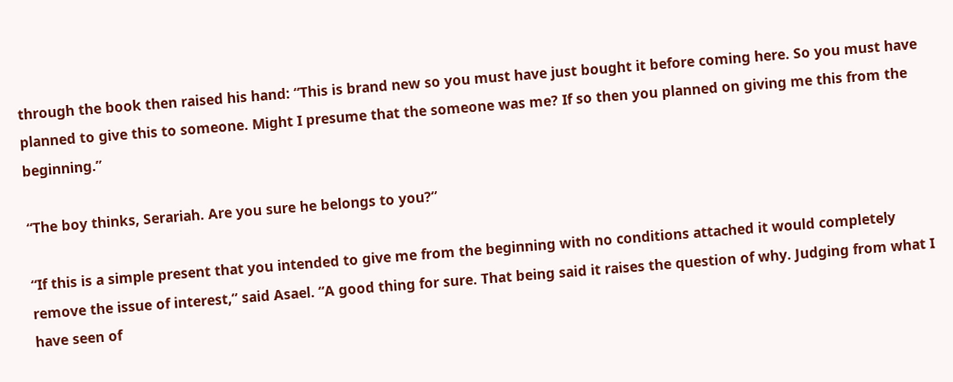through the book then raised his hand: “This is brand new so you must have just bought it before coming here. So you must have planned to give this to someone. Might I presume that the someone was me? If so then you planned on giving me this from the beginning.”

“The boy thinks, Serariah. Are you sure he belongs to you?”

“If this is a simple present that you intended to give me from the beginning with no conditions attached it would completely remove the issue of interest,” said Asael. “A good thing for sure. That being said it raises the question of why. Judging from what I have seen of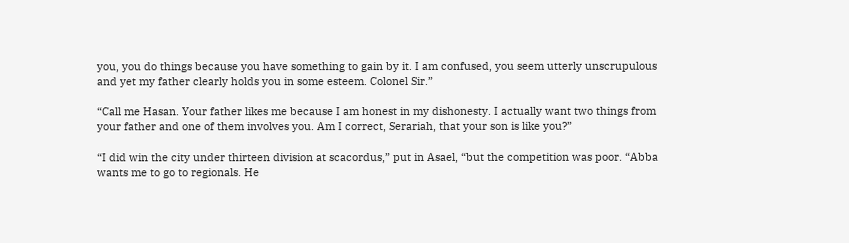you, you do things because you have something to gain by it. I am confused, you seem utterly unscrupulous and yet my father clearly holds you in some esteem. Colonel Sir.”

“Call me Hasan. Your father likes me because I am honest in my dishonesty. I actually want two things from your father and one of them involves you. Am I correct, Serariah, that your son is like you?”

“I did win the city under thirteen division at scacordus,” put in Asael, “but the competition was poor. “Abba wants me to go to regionals. He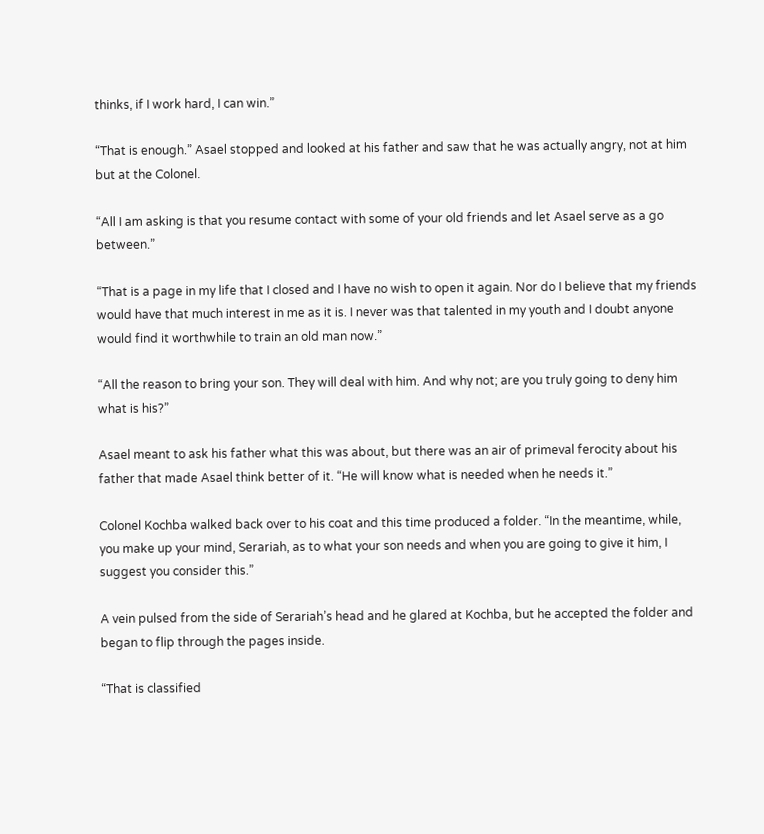thinks, if I work hard, I can win.”

“That is enough.” Asael stopped and looked at his father and saw that he was actually angry, not at him but at the Colonel.

“All I am asking is that you resume contact with some of your old friends and let Asael serve as a go between.”

“That is a page in my life that I closed and I have no wish to open it again. Nor do I believe that my friends would have that much interest in me as it is. I never was that talented in my youth and I doubt anyone would find it worthwhile to train an old man now.”

“All the reason to bring your son. They will deal with him. And why not; are you truly going to deny him what is his?”

Asael meant to ask his father what this was about, but there was an air of primeval ferocity about his father that made Asael think better of it. “He will know what is needed when he needs it.”

Colonel Kochba walked back over to his coat and this time produced a folder. “In the meantime, while, you make up your mind, Serariah, as to what your son needs and when you are going to give it him, I suggest you consider this.”

A vein pulsed from the side of Serariah’s head and he glared at Kochba, but he accepted the folder and began to flip through the pages inside.

“That is classified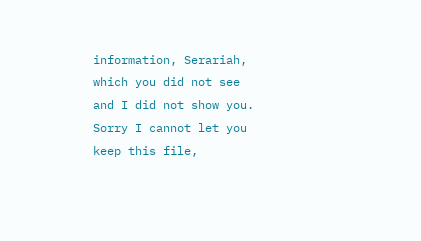information, Serariah, which you did not see and I did not show you. Sorry I cannot let you keep this file,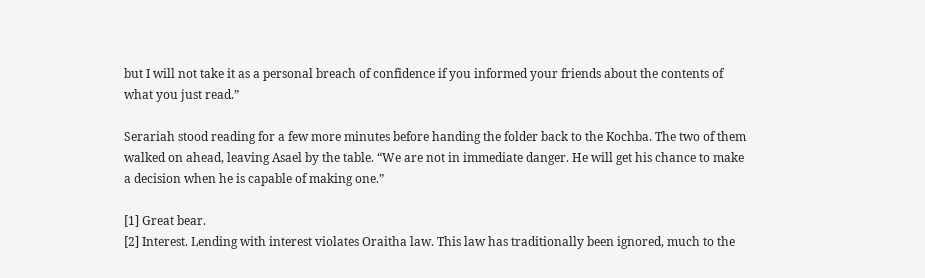but I will not take it as a personal breach of confidence if you informed your friends about the contents of what you just read.”

Serariah stood reading for a few more minutes before handing the folder back to the Kochba. The two of them walked on ahead, leaving Asael by the table. “We are not in immediate danger. He will get his chance to make a decision when he is capable of making one.”

[1] Great bear.
[2] Interest. Lending with interest violates Oraitha law. This law has traditionally been ignored, much to the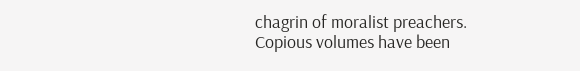chagrin of moralist preachers. Copious volumes have been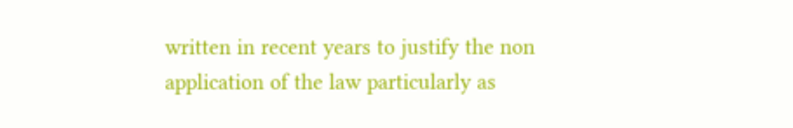written in recent years to justify the non application of the law particularly as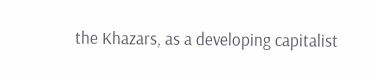the Khazars, as a developing capitalist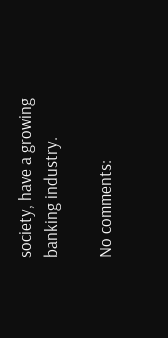society, have a growing banking industry.

No comments: